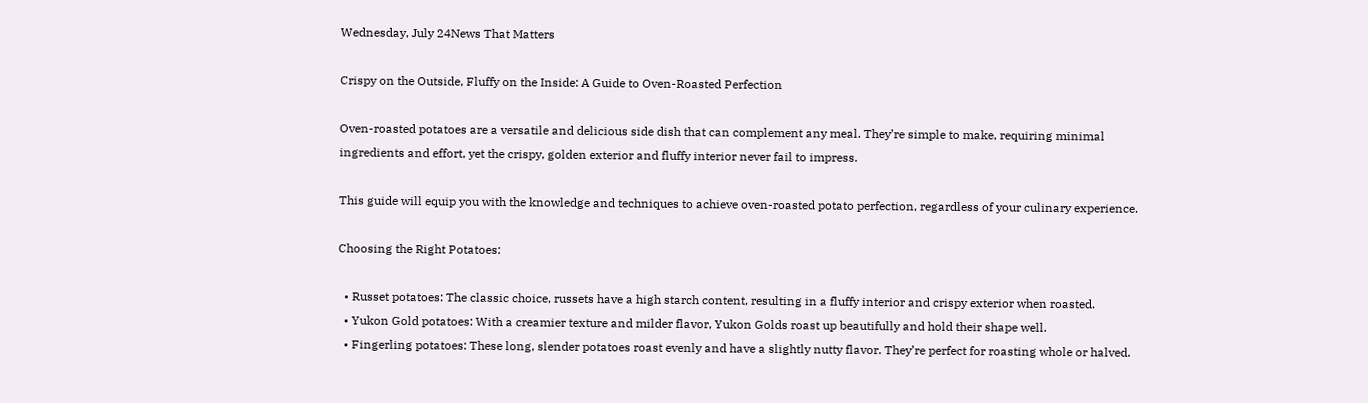Wednesday, July 24News That Matters

Crispy on the Outside, Fluffy on the Inside: A Guide to Oven-Roasted Perfection

Oven-roasted potatoes are a versatile and delicious side dish that can complement any meal. They’re simple to make, requiring minimal ingredients and effort, yet the crispy, golden exterior and fluffy interior never fail to impress.

This guide will equip you with the knowledge and techniques to achieve oven-roasted potato perfection, regardless of your culinary experience.

Choosing the Right Potatoes:

  • Russet potatoes: The classic choice, russets have a high starch content, resulting in a fluffy interior and crispy exterior when roasted.
  • Yukon Gold potatoes: With a creamier texture and milder flavor, Yukon Golds roast up beautifully and hold their shape well.
  • Fingerling potatoes: These long, slender potatoes roast evenly and have a slightly nutty flavor. They’re perfect for roasting whole or halved.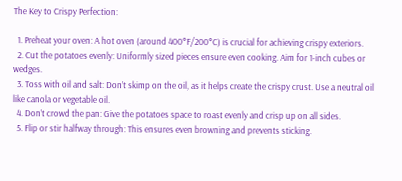The Key to Crispy Perfection:

  1. Preheat your oven: A hot oven (around 400°F/200°C) is crucial for achieving crispy exteriors.
  2. Cut the potatoes evenly: Uniformly sized pieces ensure even cooking. Aim for 1-inch cubes or wedges.
  3. Toss with oil and salt: Don’t skimp on the oil, as it helps create the crispy crust. Use a neutral oil like canola or vegetable oil.
  4. Don’t crowd the pan: Give the potatoes space to roast evenly and crisp up on all sides.
  5. Flip or stir halfway through: This ensures even browning and prevents sticking.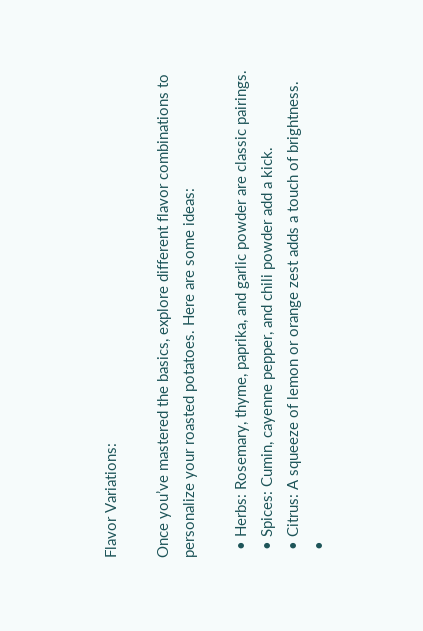Flavor Variations:

Once you’ve mastered the basics, explore different flavor combinations to personalize your roasted potatoes. Here are some ideas:

  • Herbs: Rosemary, thyme, paprika, and garlic powder are classic pairings.
  • Spices: Cumin, cayenne pepper, and chili powder add a kick.
  • Citrus: A squeeze of lemon or orange zest adds a touch of brightness.
  •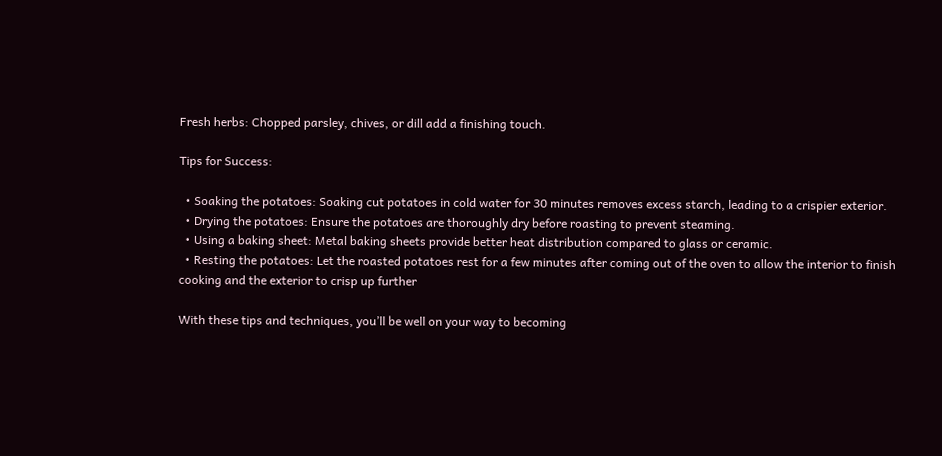Fresh herbs: Chopped parsley, chives, or dill add a finishing touch.

Tips for Success:

  • Soaking the potatoes: Soaking cut potatoes in cold water for 30 minutes removes excess starch, leading to a crispier exterior.
  • Drying the potatoes: Ensure the potatoes are thoroughly dry before roasting to prevent steaming.
  • Using a baking sheet: Metal baking sheets provide better heat distribution compared to glass or ceramic.
  • Resting the potatoes: Let the roasted potatoes rest for a few minutes after coming out of the oven to allow the interior to finish cooking and the exterior to crisp up further

With these tips and techniques, you’ll be well on your way to becoming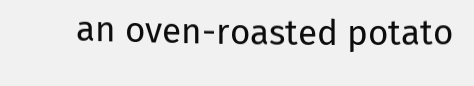an oven-roasted potato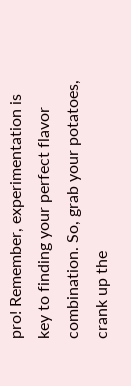pro! Remember, experimentation is key to finding your perfect flavor combination. So, grab your potatoes, crank up the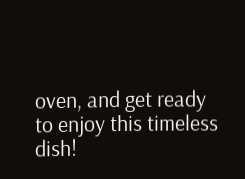oven, and get ready to enjoy this timeless dish!